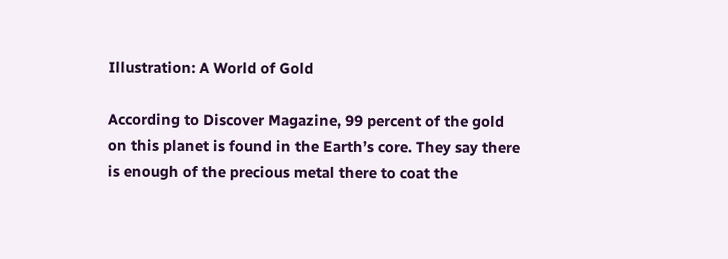Illustration: A World of Gold

According to Discover Magazine, 99 percent of the gold on this planet is found in the Earth’s core. They say there is enough of the precious metal there to coat the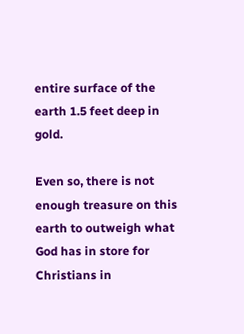entire surface of the earth 1.5 feet deep in gold.

Even so, there is not enough treasure on this earth to outweigh what God has in store for Christians in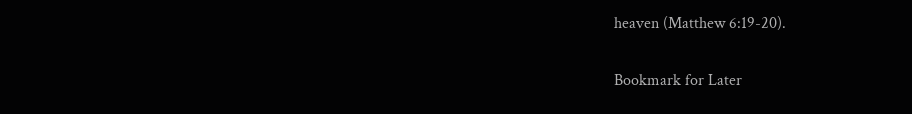heaven (Matthew 6:19-20).

Bookmark for Later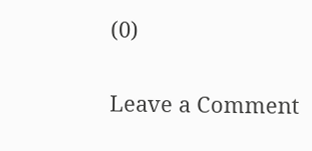(0)

Leave a Comment